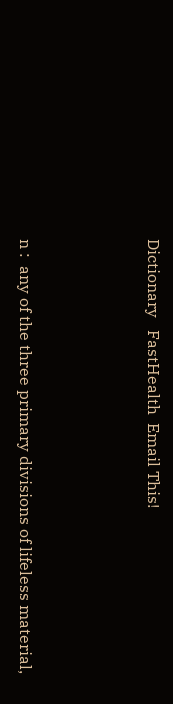Dictionary   FastHealth  Email This!



n :  any of the three primary divisions of lifeless material,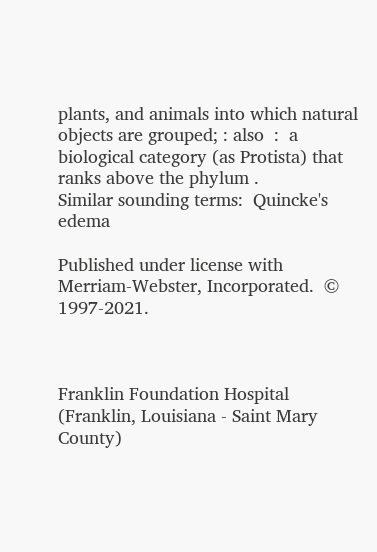plants, and animals into which natural objects are grouped; : also  :  a biological category (as Protista) that ranks above the phylum .
Similar sounding terms:  Quincke's edema

Published under license with Merriam-Webster, Incorporated.  © 1997-2021.



Franklin Foundation Hospital (Franklin, Louisiana - Saint Mary County)